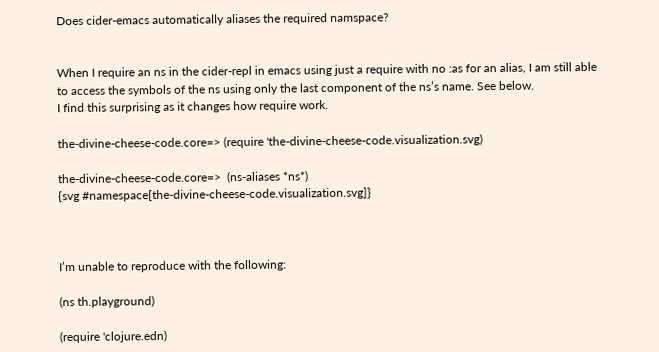Does cider-emacs automatically aliases the required namspace?


When I require an ns in the cider-repl in emacs using just a require with no :as for an alias, I am still able to access the symbols of the ns using only the last component of the ns’s name. See below.
I find this surprising as it changes how require work.

the-divine-cheese-code.core=> (require 'the-divine-cheese-code.visualization.svg)

the-divine-cheese-code.core=>  (ns-aliases *ns*)
{svg #namespace[the-divine-cheese-code.visualization.svg]}



I’m unable to reproduce with the following:

(ns th.playground)

(require 'clojure.edn)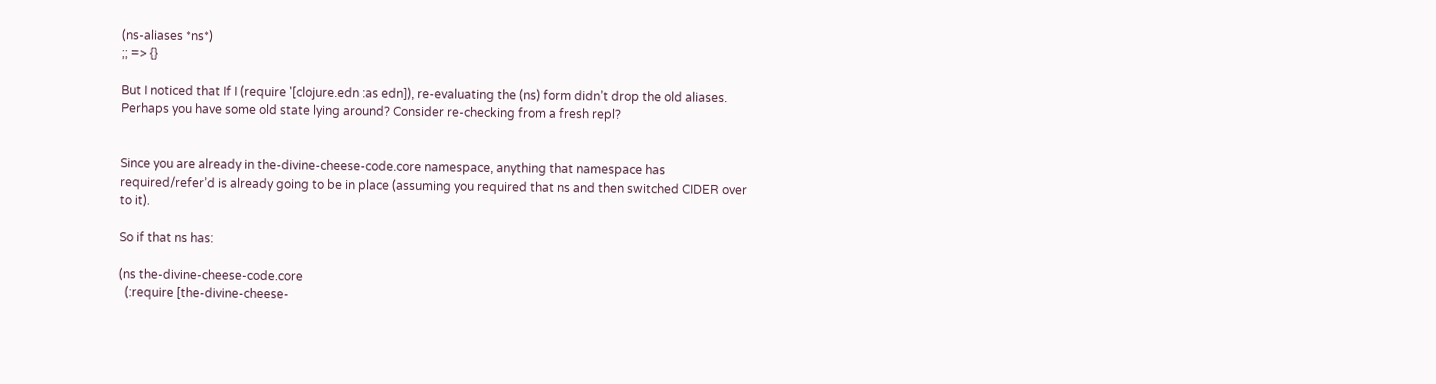(ns-aliases *ns*)
;; => {}

But I noticed that If I (require '[clojure.edn :as edn]), re-evaluating the (ns) form didn’t drop the old aliases. Perhaps you have some old state lying around? Consider re-checking from a fresh repl?


Since you are already in the-divine-cheese-code.core namespace, anything that namespace has required/refer’d is already going to be in place (assuming you required that ns and then switched CIDER over to it).

So if that ns has:

(ns the-divine-cheese-code.core
  (:require [the-divine-cheese-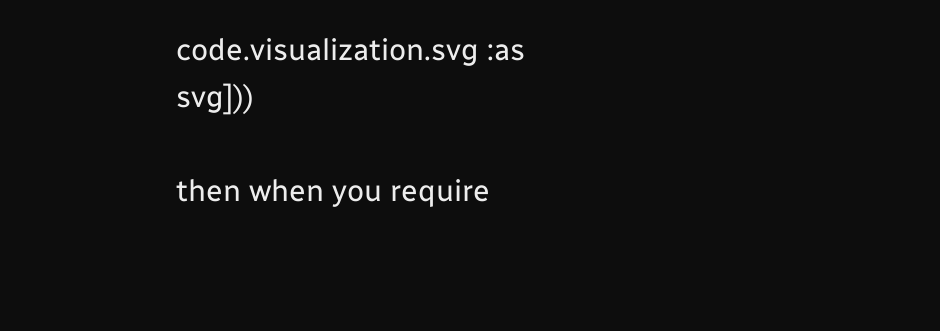code.visualization.svg :as svg]))

then when you require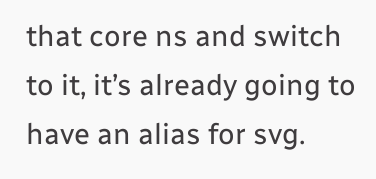that core ns and switch to it, it’s already going to have an alias for svg.